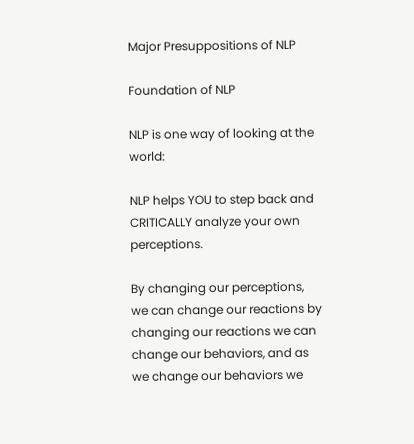Major Presuppositions of NLP

Foundation of NLP

NLP is one way of looking at the world:

NLP helps YOU to step back and CRITICALLY analyze your own perceptions.

By changing our perceptions, we can change our reactions by changing our reactions we can change our behaviors, and as we change our behaviors we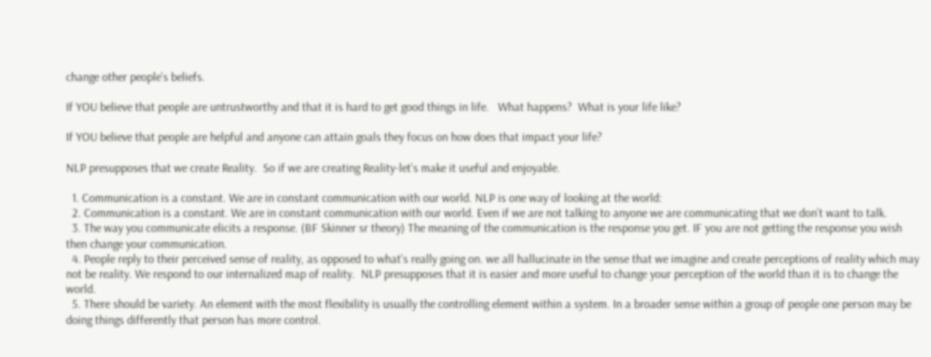change other people’s beliefs.

If YOU believe that people are untrustworthy and that it is hard to get good things in life.   What happens?  What is your life like?

If YOU believe that people are helpful and anyone can attain goals they focus on how does that impact your life?

NLP presupposes that we create Reality.  So if we are creating Reality-let’s make it useful and enjoyable.

  1. Communication is a constant. We are in constant communication with our world. NLP is one way of looking at the world:
  2. Communication is a constant. We are in constant communication with our world. Even if we are not talking to anyone we are communicating that we don’t want to talk.
  3. The way you communicate elicits a response. (BF Skinner sr theory) The meaning of the communication is the response you get. IF you are not getting the response you wish then change your communication.
  4. People reply to their perceived sense of reality, as opposed to what’s really going on. we all hallucinate in the sense that we imagine and create perceptions of reality which may not be reality. We respond to our internalized map of reality.  NLP presupposes that it is easier and more useful to change your perception of the world than it is to change the world.
  5. There should be variety. An element with the most flexibility is usually the controlling element within a system. In a broader sense within a group of people one person may be doing things differently that person has more control.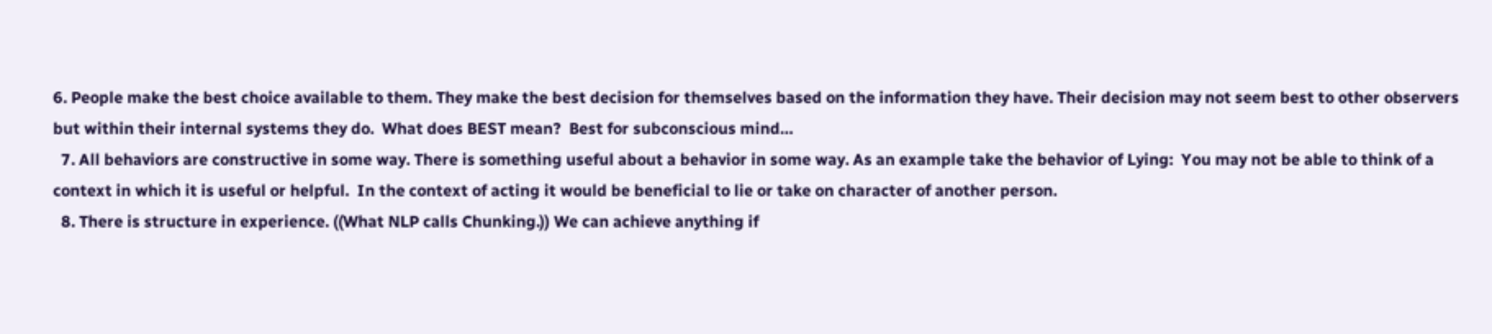6. People make the best choice available to them. They make the best decision for themselves based on the information they have. Their decision may not seem best to other observers but within their internal systems they do.  What does BEST mean?  Best for subconscious mind…
  7. All behaviors are constructive in some way. There is something useful about a behavior in some way. As an example take the behavior of Lying:  You may not be able to think of a context in which it is useful or helpful.  In the context of acting it would be beneficial to lie or take on character of another person.
  8. There is structure in experience. ((What NLP calls Chunking.)) We can achieve anything if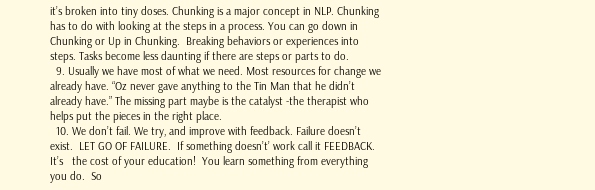it’s broken into tiny doses. Chunking is a major concept in NLP. Chunking has to do with looking at the steps in a process. You can go down in Chunking or Up in Chunking.  Breaking behaviors or experiences into steps. Tasks become less daunting if there are steps or parts to do.
  9. Usually we have most of what we need. Most resources for change we already have. “Oz never gave anything to the Tin Man that he didn’t already have.” The missing part maybe is the catalyst -the therapist who helps put the pieces in the right place.
  10. We don’t fail. We try, and improve with feedback. Failure doesn’t exist.  LET GO OF FAILURE.  If something doesn’t’ work call it FEEDBACK. It’s   the cost of your education!  You learn something from everything you do.  So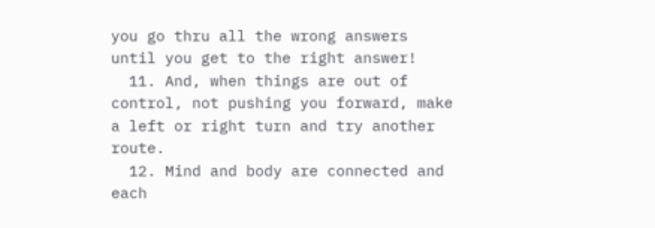you go thru all the wrong answers until you get to the right answer!
  11. And, when things are out of control, not pushing you forward, make a left or right turn and try another route.
  12. Mind and body are connected and each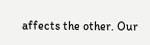affects the other. Our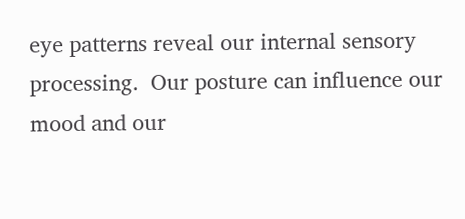eye patterns reveal our internal sensory processing.  Our posture can influence our mood and our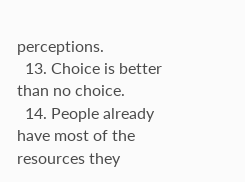perceptions.
  13. Choice is better than no choice.
  14. People already have most of the resources they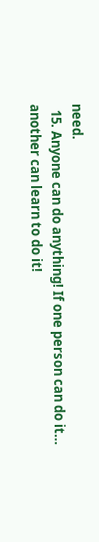need.
  15. Anyone can do anything! If one person can do it… another can learn to do it!